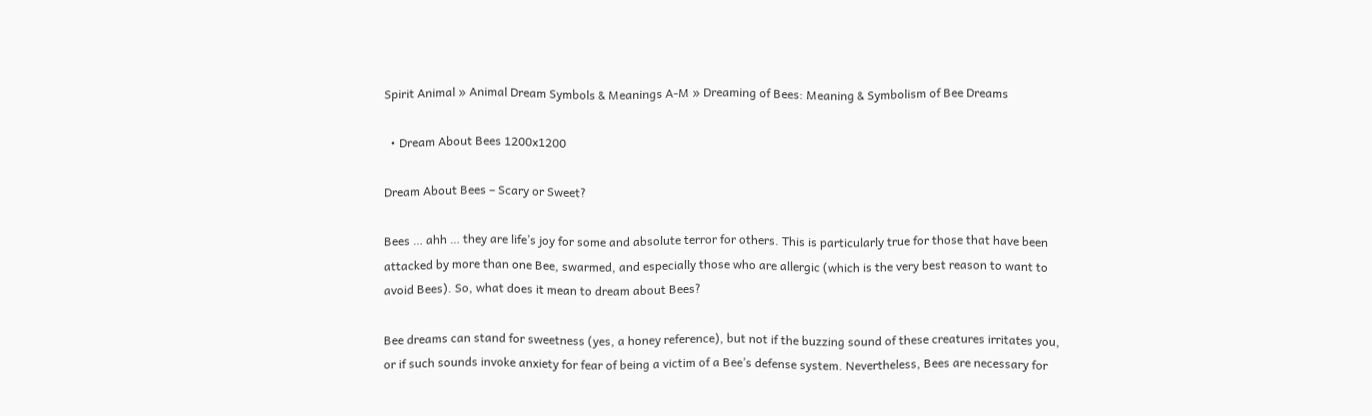Spirit Animal » Animal Dream Symbols & Meanings A-M » Dreaming of Bees: Meaning & Symbolism of Bee Dreams

  • Dream About Bees 1200x1200

Dream About Bees – Scary or Sweet?

Bees … ahh … they are life’s joy for some and absolute terror for others. This is particularly true for those that have been attacked by more than one Bee, swarmed, and especially those who are allergic (which is the very best reason to want to avoid Bees). So, what does it mean to dream about Bees?

Bee dreams can stand for sweetness (yes, a honey reference), but not if the buzzing sound of these creatures irritates you, or if such sounds invoke anxiety for fear of being a victim of a Bee’s defense system. Nevertheless, Bees are necessary for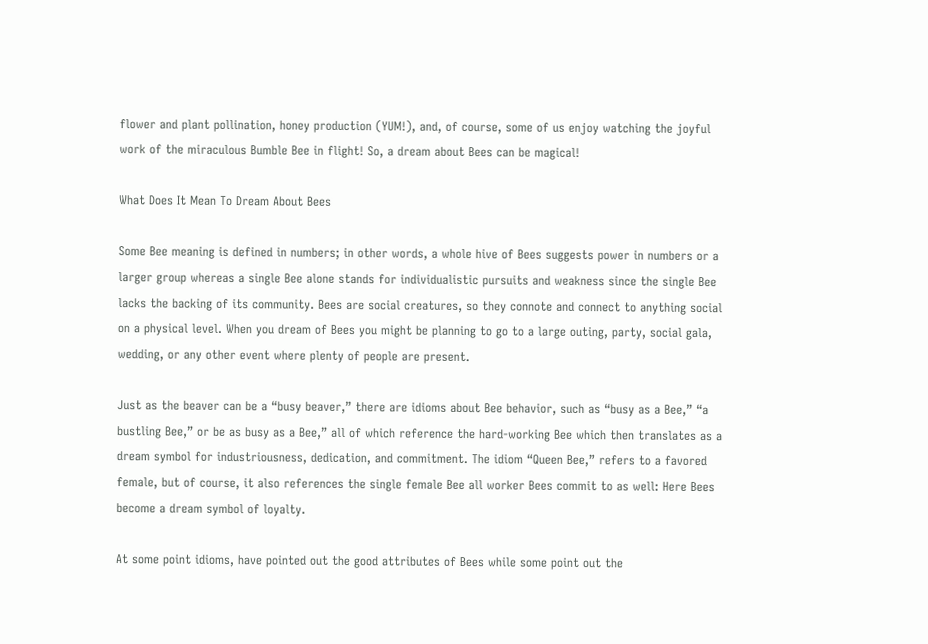flower and plant pollination, honey production (YUM!), and, of course, some of us enjoy watching the joyful work of the miraculous Bumble Bee in flight! So, a dream about Bees can be magical!

What Does It Mean To Dream About Bees

Some Bee meaning is defined in numbers; in other words, a whole hive of Bees suggests power in numbers or a larger group whereas a single Bee alone stands for individualistic pursuits and weakness since the single Bee lacks the backing of its community. Bees are social creatures, so they connote and connect to anything social on a physical level. When you dream of Bees you might be planning to go to a large outing, party, social gala, wedding, or any other event where plenty of people are present.

Just as the beaver can be a “busy beaver,” there are idioms about Bee behavior, such as “busy as a Bee,” “a bustling Bee,” or be as busy as a Bee,” all of which reference the hard-working Bee which then translates as a dream symbol for industriousness, dedication, and commitment. The idiom “Queen Bee,” refers to a favored female, but of course, it also references the single female Bee all worker Bees commit to as well: Here Bees become a dream symbol of loyalty.

At some point idioms, have pointed out the good attributes of Bees while some point out the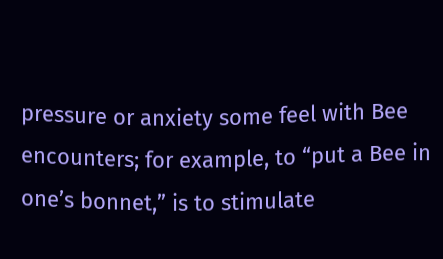pressure or anxiety some feel with Bee encounters; for example, to “put a Bee in one’s bonnet,” is to stimulate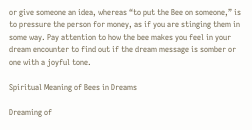or give someone an idea, whereas “to put the Bee on someone,” is to pressure the person for money, as if you are stinging them in some way. Pay attention to how the bee makes you feel in your dream encounter to find out if the dream message is somber or one with a joyful tone.

Spiritual Meaning of Bees in Dreams

Dreaming of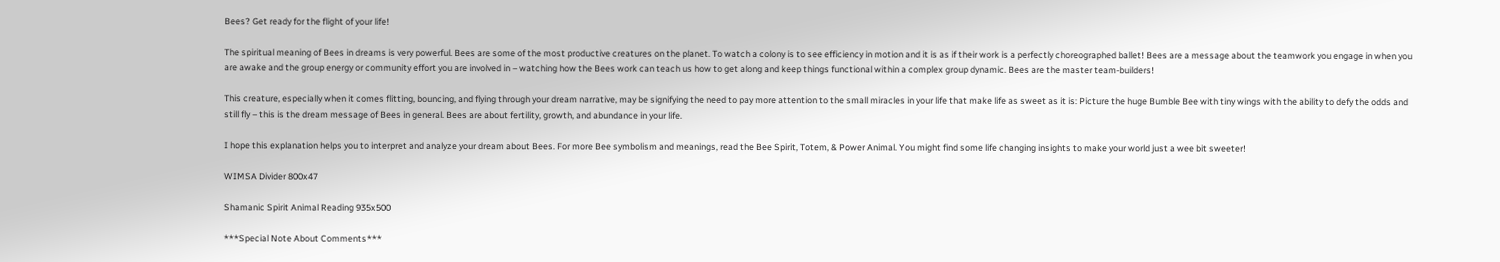Bees? Get ready for the flight of your life!

The spiritual meaning of Bees in dreams is very powerful. Bees are some of the most productive creatures on the planet. To watch a colony is to see efficiency in motion and it is as if their work is a perfectly choreographed ballet! Bees are a message about the teamwork you engage in when you are awake and the group energy or community effort you are involved in – watching how the Bees work can teach us how to get along and keep things functional within a complex group dynamic. Bees are the master team-builders!

This creature, especially when it comes flitting, bouncing, and flying through your dream narrative, may be signifying the need to pay more attention to the small miracles in your life that make life as sweet as it is: Picture the huge Bumble Bee with tiny wings with the ability to defy the odds and still fly – this is the dream message of Bees in general. Bees are about fertility, growth, and abundance in your life.

I hope this explanation helps you to interpret and analyze your dream about Bees. For more Bee symbolism and meanings, read the Bee Spirit, Totem, & Power Animal. You might find some life changing insights to make your world just a wee bit sweeter!

WIMSA Divider 800x47

Shamanic Spirit Animal Reading 935x500

***Special Note About Comments***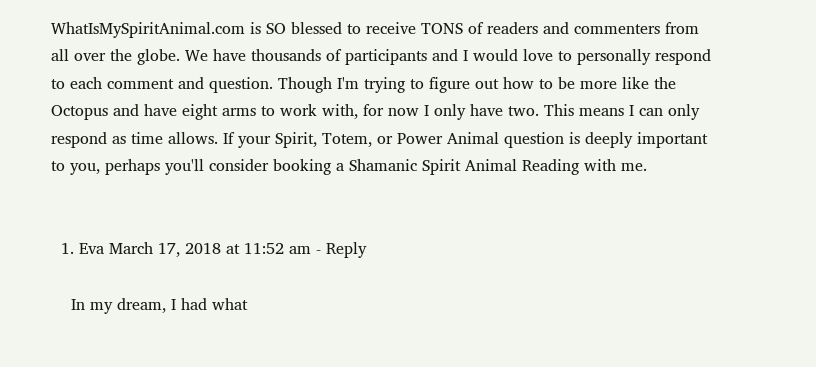WhatIsMySpiritAnimal.com is SO blessed to receive TONS of readers and commenters from all over the globe. We have thousands of participants and I would love to personally respond to each comment and question. Though I'm trying to figure out how to be more like the Octopus and have eight arms to work with, for now I only have two. This means I can only respond as time allows. If your Spirit, Totem, or Power Animal question is deeply important to you, perhaps you'll consider booking a Shamanic Spirit Animal Reading with me.


  1. Eva March 17, 2018 at 11:52 am - Reply

    In my dream, I had what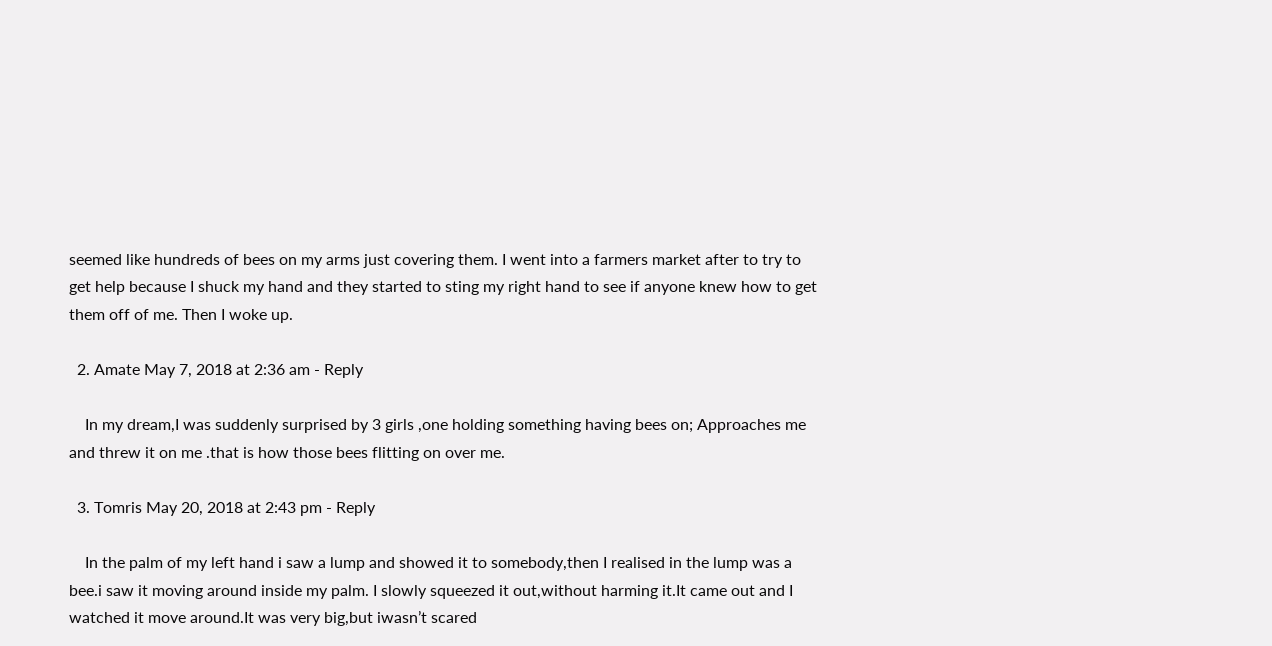seemed like hundreds of bees on my arms just covering them. I went into a farmers market after to try to get help because I shuck my hand and they started to sting my right hand to see if anyone knew how to get them off of me. Then I woke up.

  2. Amate May 7, 2018 at 2:36 am - Reply

    In my dream,I was suddenly surprised by 3 girls ,one holding something having bees on; Approaches me and threw it on me .that is how those bees flitting on over me.

  3. Tomris May 20, 2018 at 2:43 pm - Reply

    In the palm of my left hand i saw a lump and showed it to somebody,then I realised in the lump was a bee.i saw it moving around inside my palm. I slowly squeezed it out,without harming it.It came out and I watched it move around.It was very big,but iwasn’t scared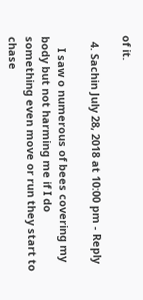of it.

  4. Sachin July 28, 2018 at 10:00 pm - Reply

    I saw o numerous of bees covering my body but not harming me if I do something even move or run they start to chase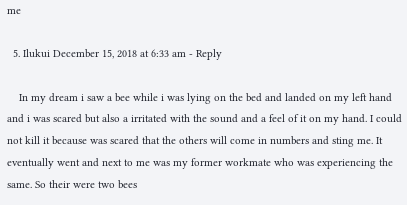me

  5. Ilukui December 15, 2018 at 6:33 am - Reply

    In my dream i saw a bee while i was lying on the bed and landed on my left hand and i was scared but also a irritated with the sound and a feel of it on my hand. I could not kill it because was scared that the others will come in numbers and sting me. It eventually went and next to me was my former workmate who was experiencing the same. So their were two bees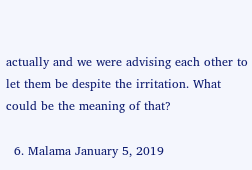actually and we were advising each other to let them be despite the irritation. What could be the meaning of that?

  6. Malama January 5, 2019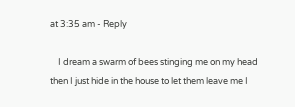at 3:35 am - Reply

    I dream a swarm of bees stinging me on my head then I just hide in the house to let them leave me I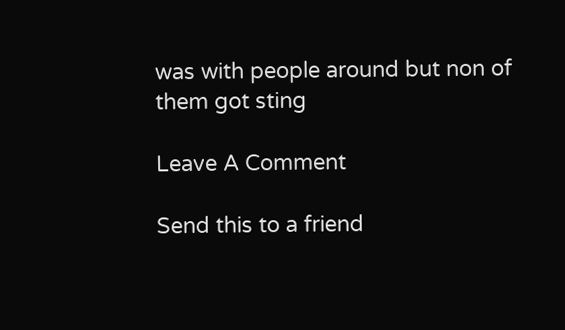was with people around but non of them got sting

Leave A Comment

Send this to a friend